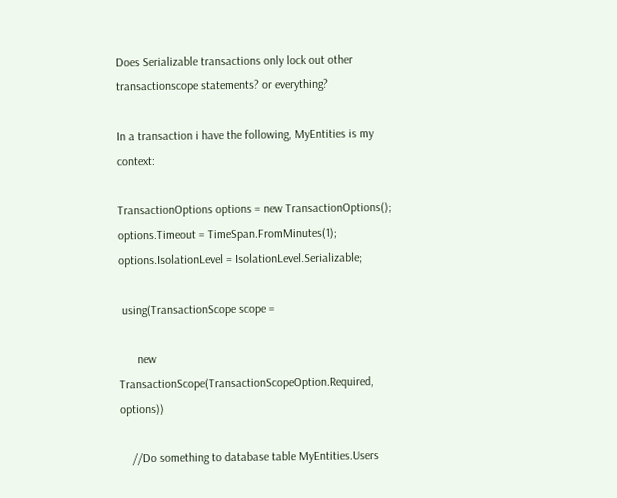Does Serializable transactions only lock out other transactionscope statements? or everything?

In a transaction i have the following, MyEntities is my context:

TransactionOptions options = new TransactionOptions();
options.Timeout = TimeSpan.FromMinutes(1);
options.IsolationLevel = IsolationLevel.Serializable;

 using(TransactionScope scope =

      new TransactionScope(TransactionScopeOption.Required, options))

    //Do something to database table MyEntities.Users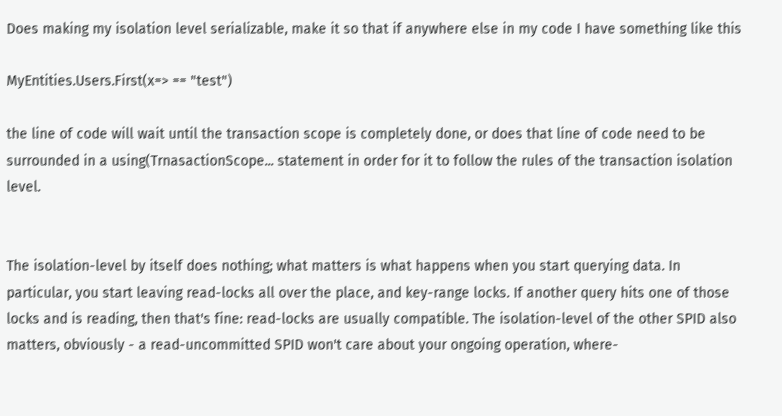Does making my isolation level serializable, make it so that if anywhere else in my code I have something like this

MyEntities.Users.First(x=> == "test")

the line of code will wait until the transaction scope is completely done, or does that line of code need to be surrounded in a using(TrnasactionScope... statement in order for it to follow the rules of the transaction isolation level.


The isolation-level by itself does nothing; what matters is what happens when you start querying data. In particular, you start leaving read-locks all over the place, and key-range locks. If another query hits one of those locks and is reading, then that's fine: read-locks are usually compatible. The isolation-level of the other SPID also matters, obviously - a read-uncommitted SPID won't care about your ongoing operation, where-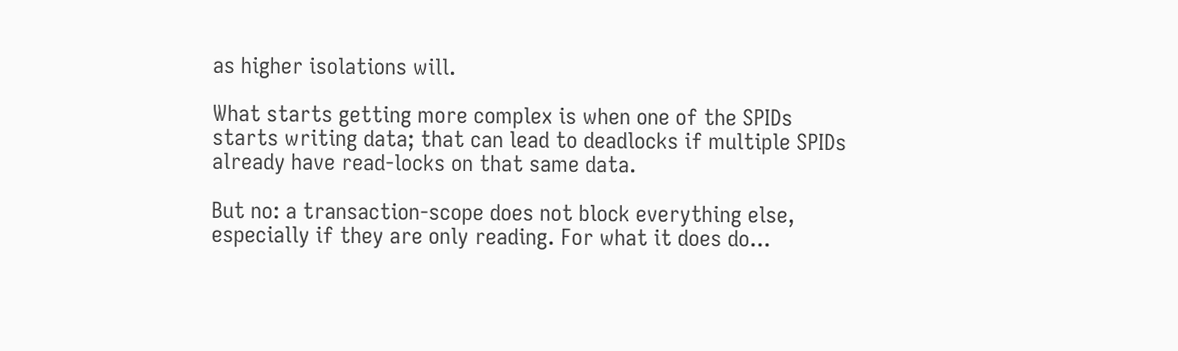as higher isolations will.

What starts getting more complex is when one of the SPIDs starts writing data; that can lead to deadlocks if multiple SPIDs already have read-locks on that same data.

But no: a transaction-scope does not block everything else, especially if they are only reading. For what it does do...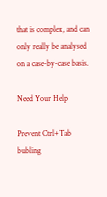that is complex, and can only really be analysed on a case-by-case basis.

Need Your Help

Prevent Ctrl+Tab bubling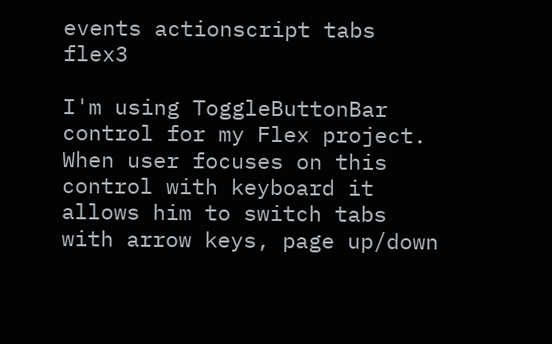events actionscript tabs flex3

I'm using ToggleButtonBar control for my Flex project. When user focuses on this control with keyboard it allows him to switch tabs with arrow keys, page up/down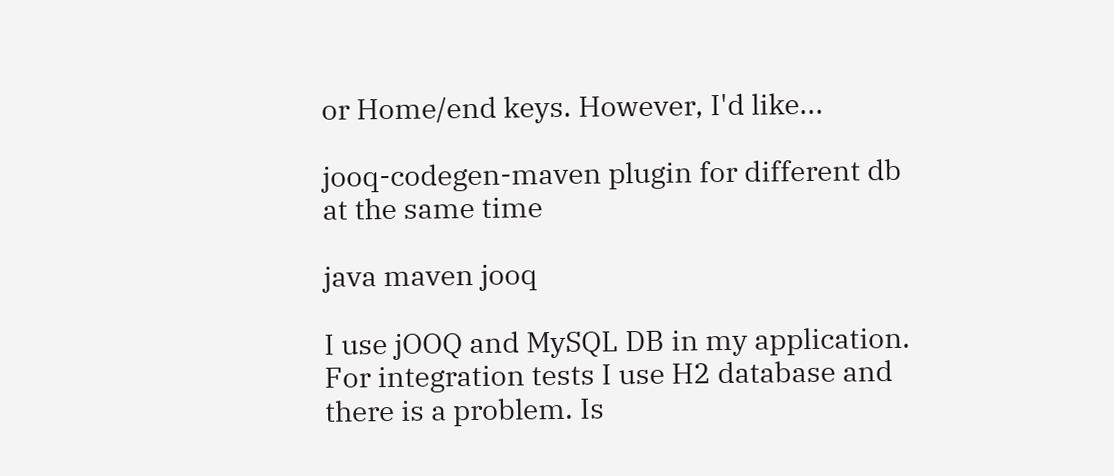or Home/end keys. However, I'd like...

jooq-codegen-maven plugin for different db at the same time

java maven jooq

I use jOOQ and MySQL DB in my application. For integration tests I use H2 database and there is a problem. Is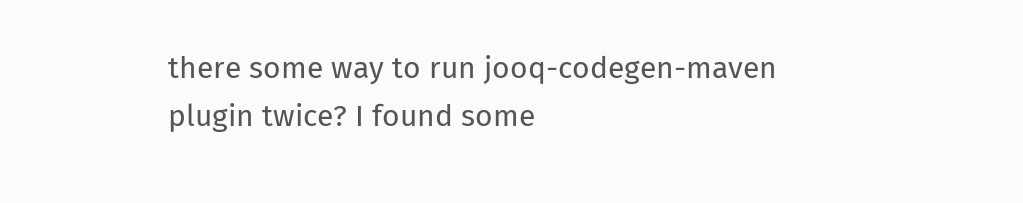there some way to run jooq-codegen-maven plugin twice? I found some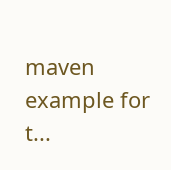maven example for t...